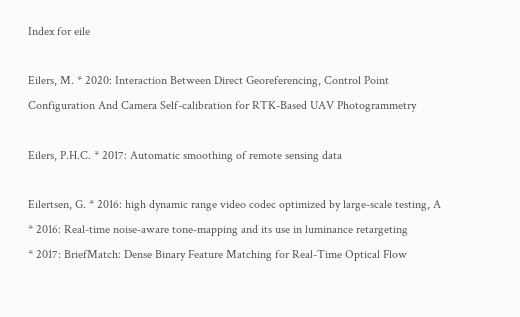Index for eile

Eilers, M. * 2020: Interaction Between Direct Georeferencing, Control Point Configuration And Camera Self-calibration for RTK-Based UAV Photogrammetry

Eilers, P.H.C. * 2017: Automatic smoothing of remote sensing data

Eilertsen, G. * 2016: high dynamic range video codec optimized by large-scale testing, A
* 2016: Real-time noise-aware tone-mapping and its use in luminance retargeting
* 2017: BriefMatch: Dense Binary Feature Matching for Real-Time Optical Flow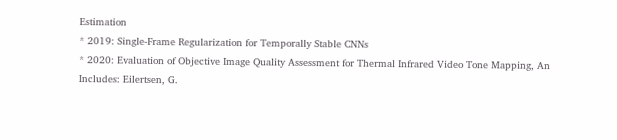Estimation
* 2019: Single-Frame Regularization for Temporally Stable CNNs
* 2020: Evaluation of Objective Image Quality Assessment for Thermal Infrared Video Tone Mapping, An
Includes: Eilertsen, G.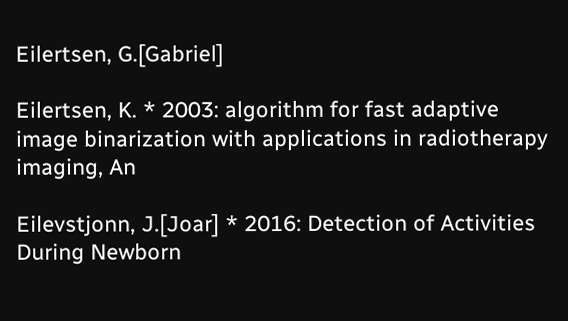Eilertsen, G.[Gabriel]

Eilertsen, K. * 2003: algorithm for fast adaptive image binarization with applications in radiotherapy imaging, An

Eilevstjonn, J.[Joar] * 2016: Detection of Activities During Newborn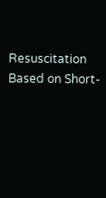Resuscitation Based on Short-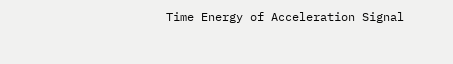Time Energy of Acceleration Signal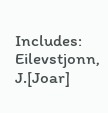Includes: Eilevstjonn, J.[Joar]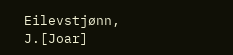Eilevstjønn, J.[Joar]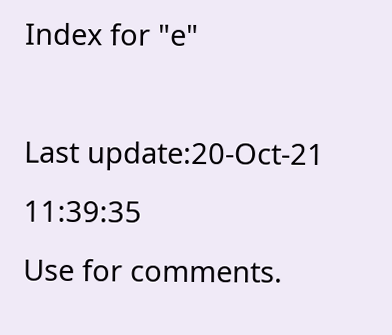Index for "e"

Last update:20-Oct-21 11:39:35
Use for comments.